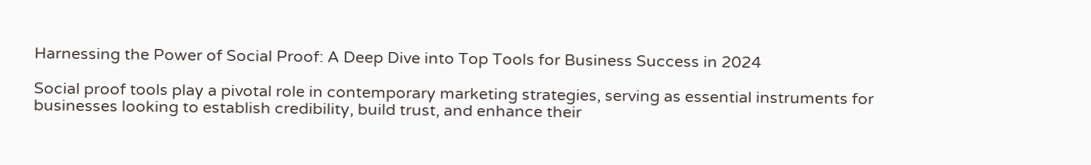Harnessing the Power of Social Proof: A Deep Dive into Top Tools for Business Success in 2024

Social proof tools play a pivotal role in contemporary marketing strategies, serving as essential instruments for businesses looking to establish credibility, build trust, and enhance their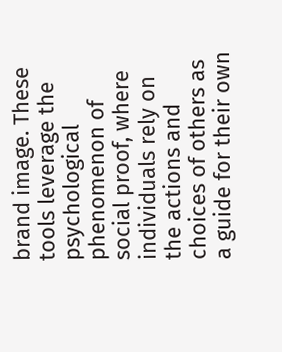brand image. These tools leverage the psychological phenomenon of social proof, where individuals rely on the actions and choices of others as a guide for their own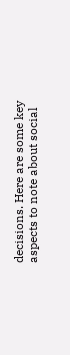decisions. Here are some key aspects to note about social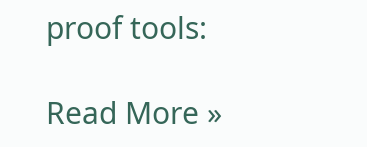proof tools:

Read More »